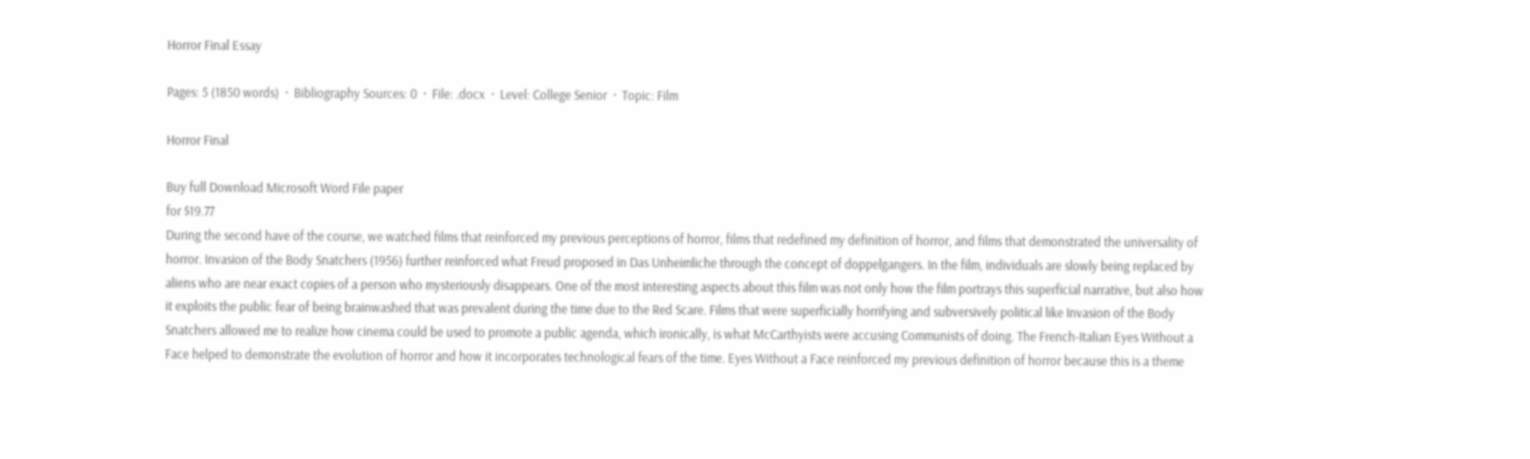Horror Final Essay

Pages: 5 (1850 words)  ·  Bibliography Sources: 0  ·  File: .docx  ·  Level: College Senior  ·  Topic: Film

Horror Final

Buy full Download Microsoft Word File paper
for $19.77
During the second have of the course, we watched films that reinforced my previous perceptions of horror, films that redefined my definition of horror, and films that demonstrated the universality of horror. Invasion of the Body Snatchers (1956) further reinforced what Freud proposed in Das Unheimliche through the concept of doppelgangers. In the film, individuals are slowly being replaced by aliens who are near exact copies of a person who mysteriously disappears. One of the most interesting aspects about this film was not only how the film portrays this superficial narrative, but also how it exploits the public fear of being brainwashed that was prevalent during the time due to the Red Scare. Films that were superficially horrifying and subversively political like Invasion of the Body Snatchers allowed me to realize how cinema could be used to promote a public agenda, which ironically, is what McCarthyists were accusing Communists of doing. The French-Italian Eyes Without a Face helped to demonstrate the evolution of horror and how it incorporates technological fears of the time. Eyes Without a Face reinforced my previous definition of horror because this is a theme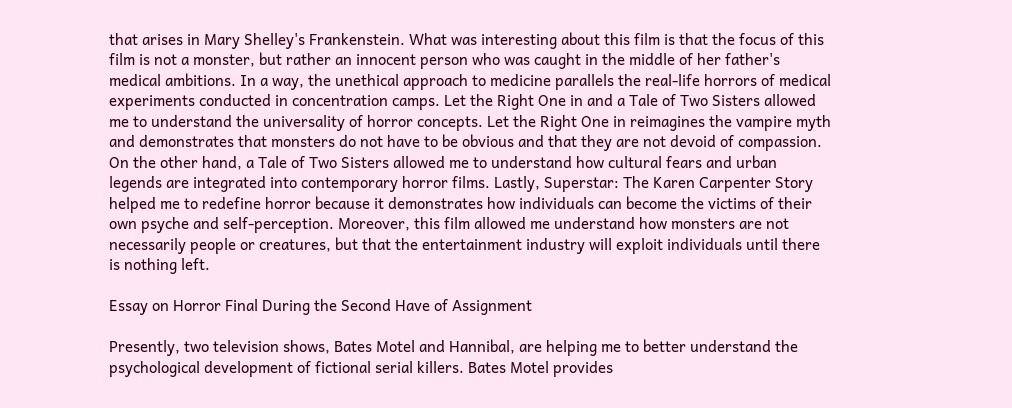that arises in Mary Shelley's Frankenstein. What was interesting about this film is that the focus of this film is not a monster, but rather an innocent person who was caught in the middle of her father's medical ambitions. In a way, the unethical approach to medicine parallels the real-life horrors of medical experiments conducted in concentration camps. Let the Right One in and a Tale of Two Sisters allowed me to understand the universality of horror concepts. Let the Right One in reimagines the vampire myth and demonstrates that monsters do not have to be obvious and that they are not devoid of compassion. On the other hand, a Tale of Two Sisters allowed me to understand how cultural fears and urban legends are integrated into contemporary horror films. Lastly, Superstar: The Karen Carpenter Story helped me to redefine horror because it demonstrates how individuals can become the victims of their own psyche and self-perception. Moreover, this film allowed me understand how monsters are not necessarily people or creatures, but that the entertainment industry will exploit individuals until there is nothing left.

Essay on Horror Final During the Second Have of Assignment

Presently, two television shows, Bates Motel and Hannibal, are helping me to better understand the psychological development of fictional serial killers. Bates Motel provides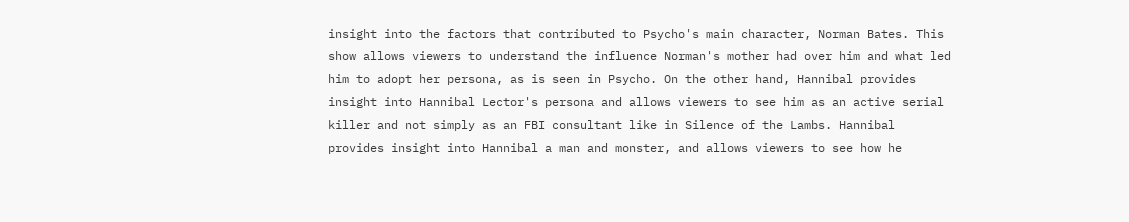insight into the factors that contributed to Psycho's main character, Norman Bates. This show allows viewers to understand the influence Norman's mother had over him and what led him to adopt her persona, as is seen in Psycho. On the other hand, Hannibal provides insight into Hannibal Lector's persona and allows viewers to see him as an active serial killer and not simply as an FBI consultant like in Silence of the Lambs. Hannibal provides insight into Hannibal a man and monster, and allows viewers to see how he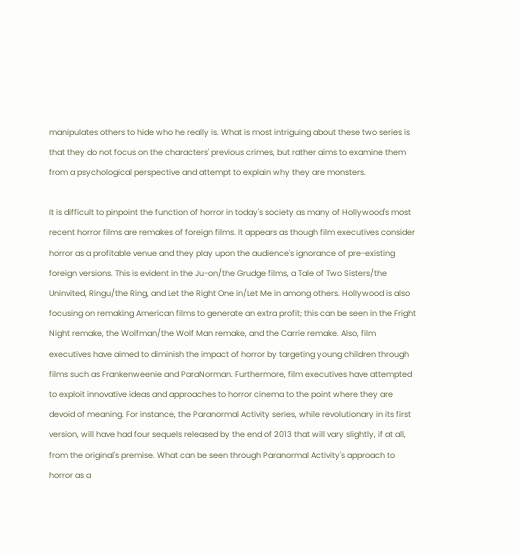manipulates others to hide who he really is. What is most intriguing about these two series is that they do not focus on the characters' previous crimes, but rather aims to examine them from a psychological perspective and attempt to explain why they are monsters.

It is difficult to pinpoint the function of horror in today's society as many of Hollywood's most recent horror films are remakes of foreign films. It appears as though film executives consider horror as a profitable venue and they play upon the audience's ignorance of pre-existing foreign versions. This is evident in the Ju-on/the Grudge films, a Tale of Two Sisters/the Uninvited, Ringu/the Ring, and Let the Right One in/Let Me in among others. Hollywood is also focusing on remaking American films to generate an extra profit; this can be seen in the Fright Night remake, the Wolfman/the Wolf Man remake, and the Carrie remake. Also, film executives have aimed to diminish the impact of horror by targeting young children through films such as Frankenweenie and ParaNorman. Furthermore, film executives have attempted to exploit innovative ideas and approaches to horror cinema to the point where they are devoid of meaning. For instance, the Paranormal Activity series, while revolutionary in its first version, will have had four sequels released by the end of 2013 that will vary slightly, if at all, from the original's premise. What can be seen through Paranormal Activity's approach to horror as a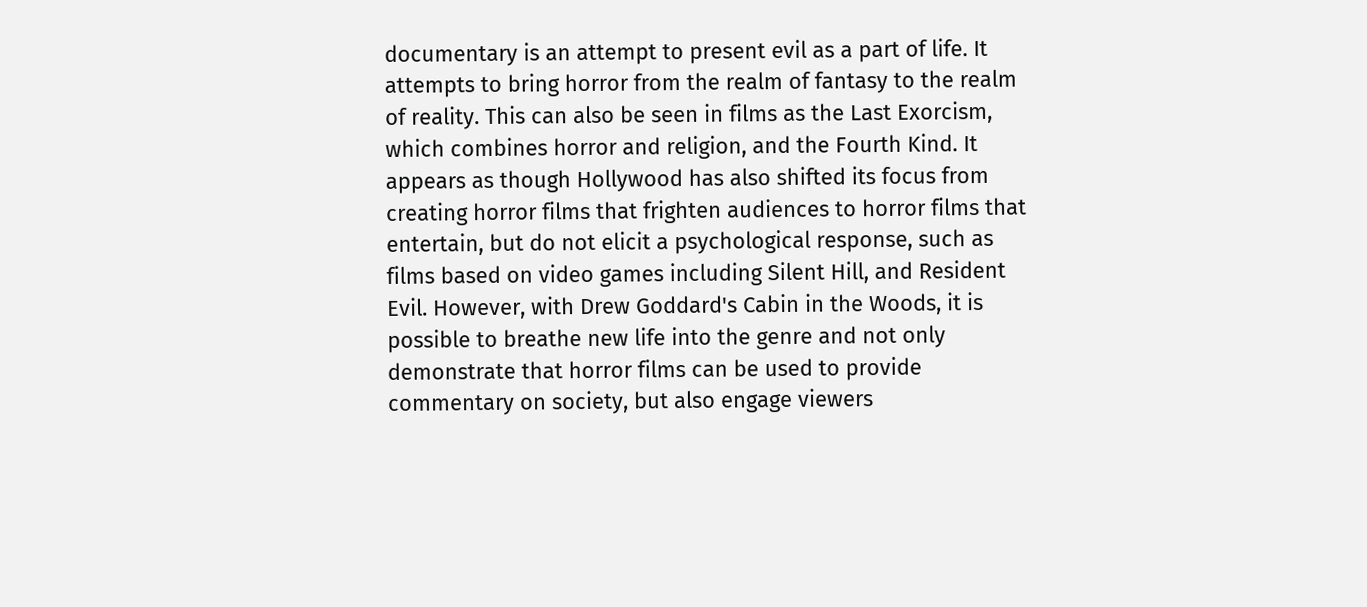documentary is an attempt to present evil as a part of life. It attempts to bring horror from the realm of fantasy to the realm of reality. This can also be seen in films as the Last Exorcism, which combines horror and religion, and the Fourth Kind. It appears as though Hollywood has also shifted its focus from creating horror films that frighten audiences to horror films that entertain, but do not elicit a psychological response, such as films based on video games including Silent Hill, and Resident Evil. However, with Drew Goddard's Cabin in the Woods, it is possible to breathe new life into the genre and not only demonstrate that horror films can be used to provide commentary on society, but also engage viewers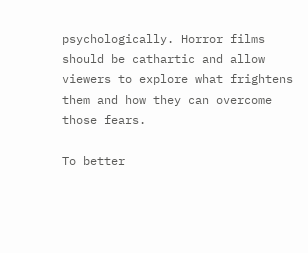psychologically. Horror films should be cathartic and allow viewers to explore what frightens them and how they can overcome those fears.

To better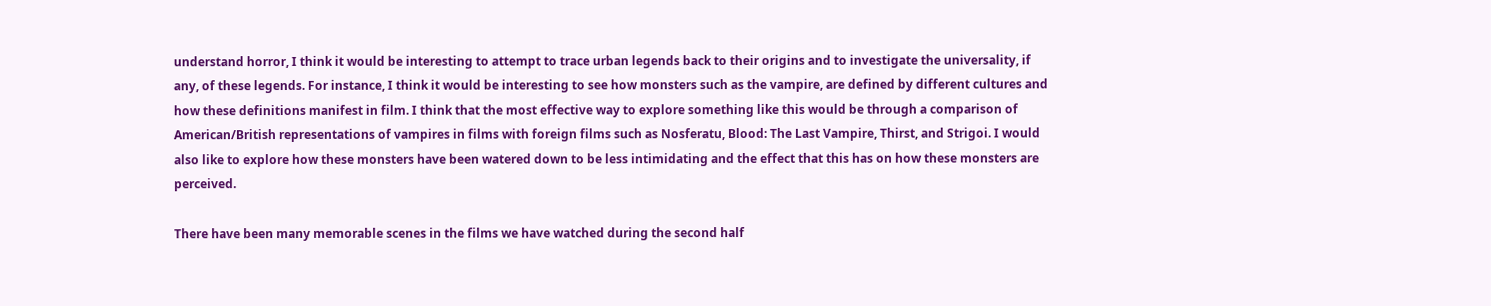understand horror, I think it would be interesting to attempt to trace urban legends back to their origins and to investigate the universality, if any, of these legends. For instance, I think it would be interesting to see how monsters such as the vampire, are defined by different cultures and how these definitions manifest in film. I think that the most effective way to explore something like this would be through a comparison of American/British representations of vampires in films with foreign films such as Nosferatu, Blood: The Last Vampire, Thirst, and Strigoi. I would also like to explore how these monsters have been watered down to be less intimidating and the effect that this has on how these monsters are perceived.

There have been many memorable scenes in the films we have watched during the second half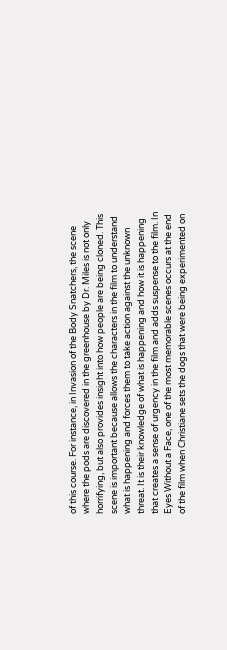of this course. For instance, in Invasion of the Body Snatchers, the scene where the pods are discovered in the greenhouse by Dr. Miles is not only horrifying, but also provides insight into how people are being cloned. This scene is important because allows the characters in the film to understand what is happening and forces them to take action against the unknown threat. It is their knowledge of what is happening and how it is happening that creates a sense of urgency in the film and adds suspense to the film. In Eyes Without a Face, one of the most memorable scenes occurs at the end of the film when Christiane sets the dogs that were being experimented on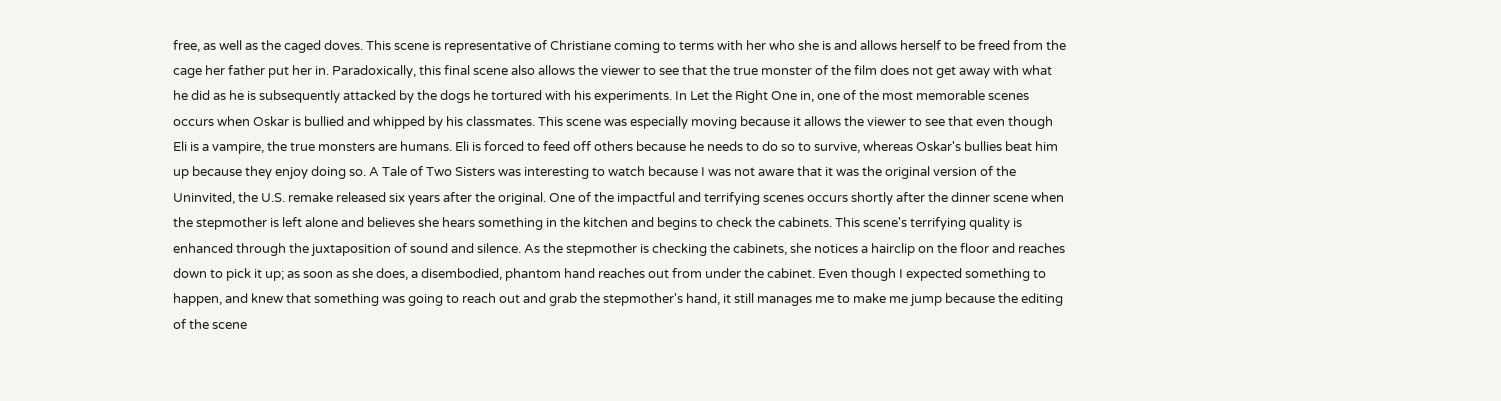free, as well as the caged doves. This scene is representative of Christiane coming to terms with her who she is and allows herself to be freed from the cage her father put her in. Paradoxically, this final scene also allows the viewer to see that the true monster of the film does not get away with what he did as he is subsequently attacked by the dogs he tortured with his experiments. In Let the Right One in, one of the most memorable scenes occurs when Oskar is bullied and whipped by his classmates. This scene was especially moving because it allows the viewer to see that even though Eli is a vampire, the true monsters are humans. Eli is forced to feed off others because he needs to do so to survive, whereas Oskar's bullies beat him up because they enjoy doing so. A Tale of Two Sisters was interesting to watch because I was not aware that it was the original version of the Uninvited, the U.S. remake released six years after the original. One of the impactful and terrifying scenes occurs shortly after the dinner scene when the stepmother is left alone and believes she hears something in the kitchen and begins to check the cabinets. This scene's terrifying quality is enhanced through the juxtaposition of sound and silence. As the stepmother is checking the cabinets, she notices a hairclip on the floor and reaches down to pick it up; as soon as she does, a disembodied, phantom hand reaches out from under the cabinet. Even though I expected something to happen, and knew that something was going to reach out and grab the stepmother's hand, it still manages me to make me jump because the editing of the scene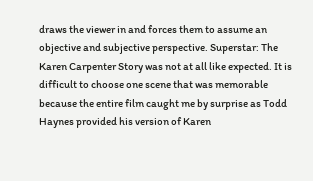draws the viewer in and forces them to assume an objective and subjective perspective. Superstar: The Karen Carpenter Story was not at all like expected. It is difficult to choose one scene that was memorable because the entire film caught me by surprise as Todd Haynes provided his version of Karen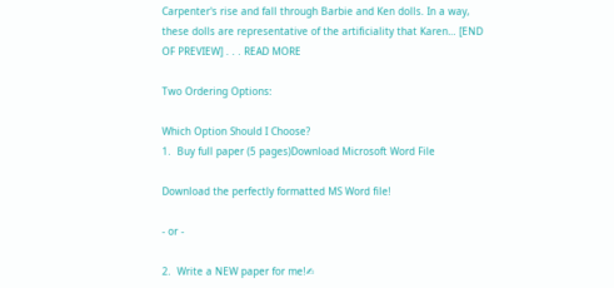Carpenter's rise and fall through Barbie and Ken dolls. In a way, these dolls are representative of the artificiality that Karen… [END OF PREVIEW] . . . READ MORE

Two Ordering Options:

Which Option Should I Choose?
1.  Buy full paper (5 pages)Download Microsoft Word File

Download the perfectly formatted MS Word file!

- or -

2.  Write a NEW paper for me!✍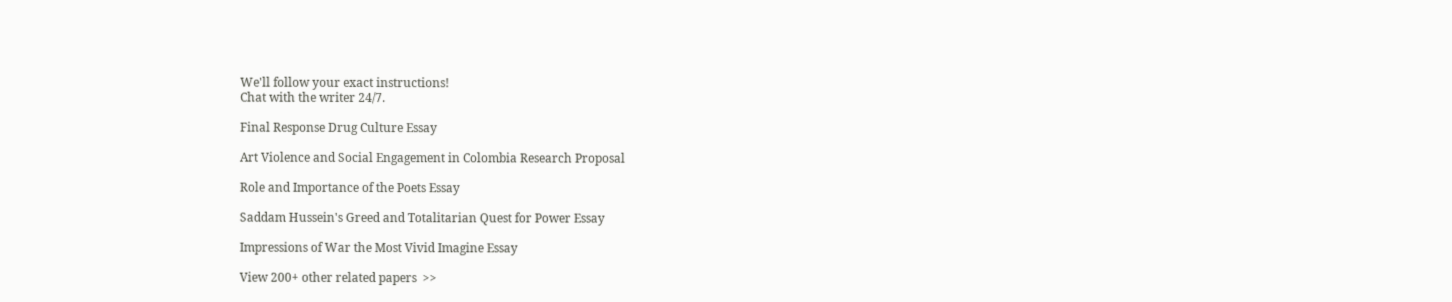We'll follow your exact instructions!
Chat with the writer 24/7.

Final Response Drug Culture Essay

Art Violence and Social Engagement in Colombia Research Proposal

Role and Importance of the Poets Essay

Saddam Hussein's Greed and Totalitarian Quest for Power Essay

Impressions of War the Most Vivid Imagine Essay

View 200+ other related papers  >>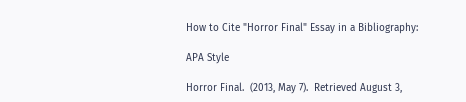How to Cite "Horror Final" Essay in a Bibliography:

APA Style

Horror Final.  (2013, May 7).  Retrieved August 3,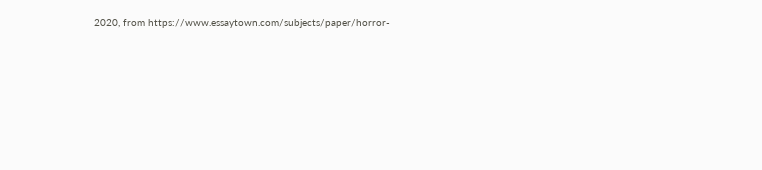2020, from https://www.essaytown.com/subjects/paper/horror-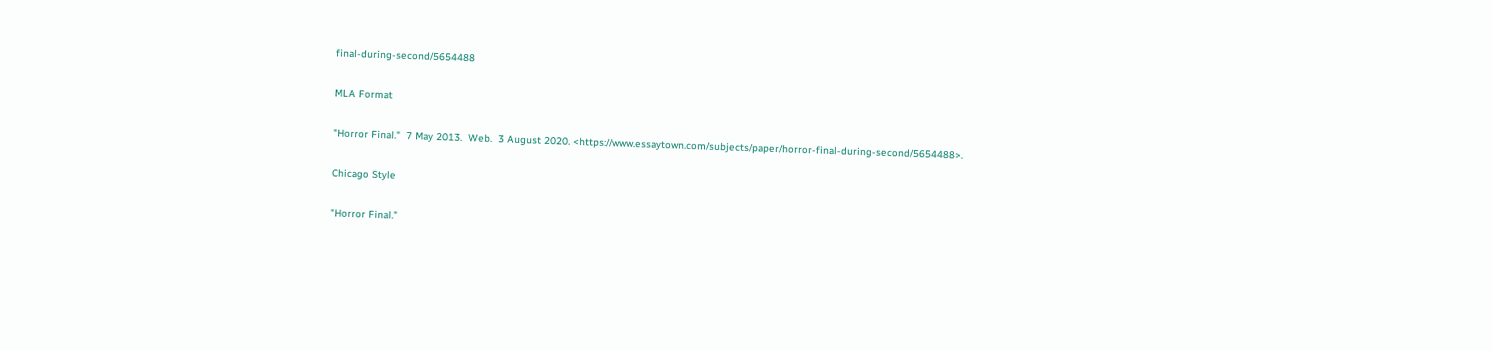final-during-second/5654488

MLA Format

"Horror Final."  7 May 2013.  Web.  3 August 2020. <https://www.essaytown.com/subjects/paper/horror-final-during-second/5654488>.

Chicago Style

"Horror Final."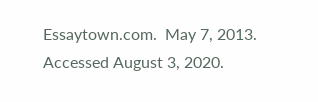Essaytown.com.  May 7, 2013.  Accessed August 3, 2020.